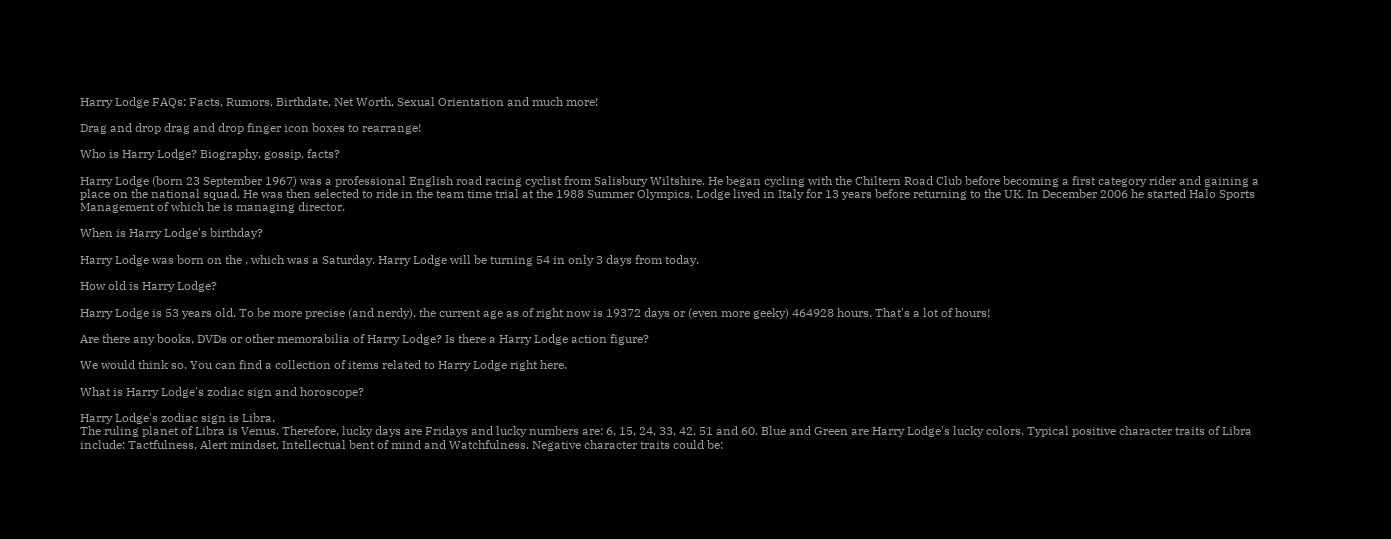Harry Lodge FAQs: Facts, Rumors, Birthdate, Net Worth, Sexual Orientation and much more!

Drag and drop drag and drop finger icon boxes to rearrange!

Who is Harry Lodge? Biography, gossip, facts?

Harry Lodge (born 23 September 1967) was a professional English road racing cyclist from Salisbury Wiltshire. He began cycling with the Chiltern Road Club before becoming a first category rider and gaining a place on the national squad. He was then selected to ride in the team time trial at the 1988 Summer Olympics. Lodge lived in Italy for 13 years before returning to the UK. In December 2006 he started Halo Sports Management of which he is managing director.

When is Harry Lodge's birthday?

Harry Lodge was born on the , which was a Saturday. Harry Lodge will be turning 54 in only 3 days from today.

How old is Harry Lodge?

Harry Lodge is 53 years old. To be more precise (and nerdy), the current age as of right now is 19372 days or (even more geeky) 464928 hours. That's a lot of hours!

Are there any books, DVDs or other memorabilia of Harry Lodge? Is there a Harry Lodge action figure?

We would think so. You can find a collection of items related to Harry Lodge right here.

What is Harry Lodge's zodiac sign and horoscope?

Harry Lodge's zodiac sign is Libra.
The ruling planet of Libra is Venus. Therefore, lucky days are Fridays and lucky numbers are: 6, 15, 24, 33, 42, 51 and 60. Blue and Green are Harry Lodge's lucky colors. Typical positive character traits of Libra include: Tactfulness, Alert mindset, Intellectual bent of mind and Watchfulness. Negative character traits could be: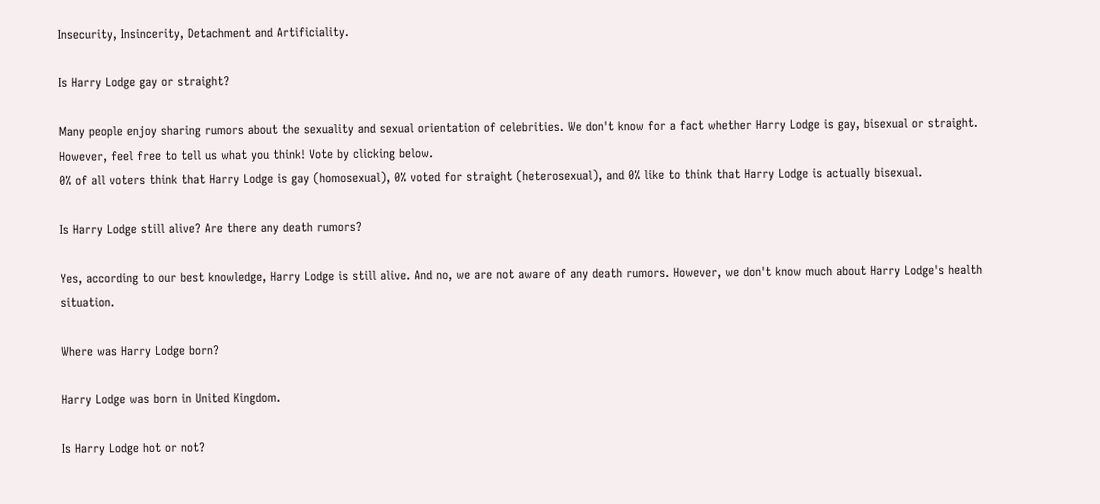Insecurity, Insincerity, Detachment and Artificiality.

Is Harry Lodge gay or straight?

Many people enjoy sharing rumors about the sexuality and sexual orientation of celebrities. We don't know for a fact whether Harry Lodge is gay, bisexual or straight. However, feel free to tell us what you think! Vote by clicking below.
0% of all voters think that Harry Lodge is gay (homosexual), 0% voted for straight (heterosexual), and 0% like to think that Harry Lodge is actually bisexual.

Is Harry Lodge still alive? Are there any death rumors?

Yes, according to our best knowledge, Harry Lodge is still alive. And no, we are not aware of any death rumors. However, we don't know much about Harry Lodge's health situation.

Where was Harry Lodge born?

Harry Lodge was born in United Kingdom.

Is Harry Lodge hot or not?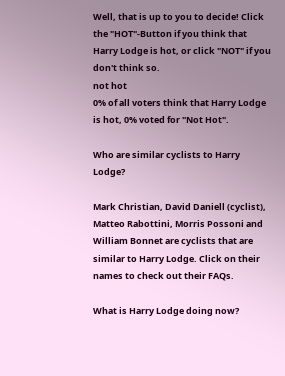Well, that is up to you to decide! Click the "HOT"-Button if you think that Harry Lodge is hot, or click "NOT" if you don't think so.
not hot
0% of all voters think that Harry Lodge is hot, 0% voted for "Not Hot".

Who are similar cyclists to Harry Lodge?

Mark Christian, David Daniell (cyclist), Matteo Rabottini, Morris Possoni and William Bonnet are cyclists that are similar to Harry Lodge. Click on their names to check out their FAQs.

What is Harry Lodge doing now?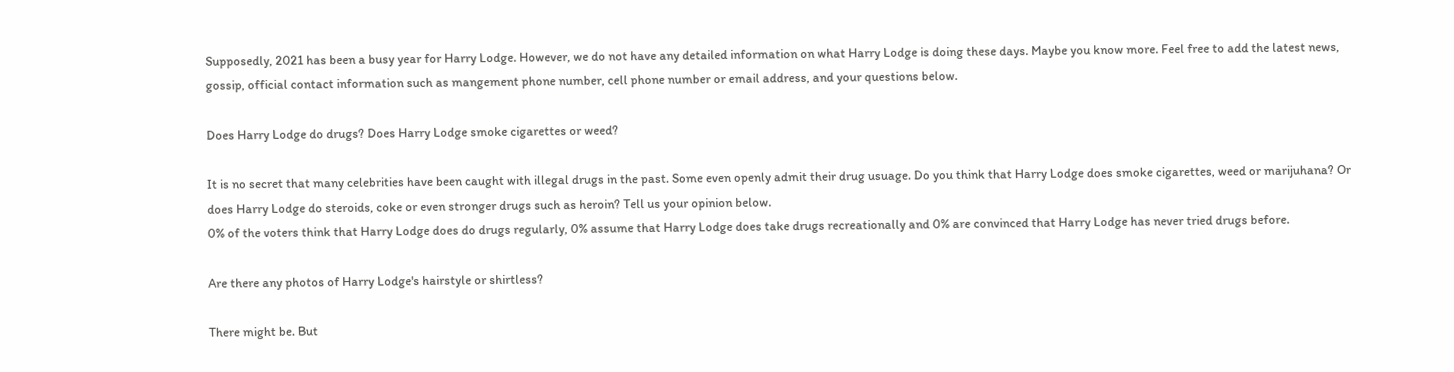Supposedly, 2021 has been a busy year for Harry Lodge. However, we do not have any detailed information on what Harry Lodge is doing these days. Maybe you know more. Feel free to add the latest news, gossip, official contact information such as mangement phone number, cell phone number or email address, and your questions below.

Does Harry Lodge do drugs? Does Harry Lodge smoke cigarettes or weed?

It is no secret that many celebrities have been caught with illegal drugs in the past. Some even openly admit their drug usuage. Do you think that Harry Lodge does smoke cigarettes, weed or marijuhana? Or does Harry Lodge do steroids, coke or even stronger drugs such as heroin? Tell us your opinion below.
0% of the voters think that Harry Lodge does do drugs regularly, 0% assume that Harry Lodge does take drugs recreationally and 0% are convinced that Harry Lodge has never tried drugs before.

Are there any photos of Harry Lodge's hairstyle or shirtless?

There might be. But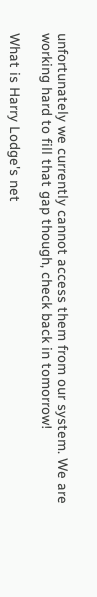unfortunately we currently cannot access them from our system. We are working hard to fill that gap though, check back in tomorrow!

What is Harry Lodge's net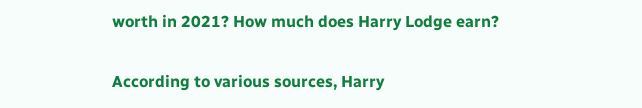worth in 2021? How much does Harry Lodge earn?

According to various sources, Harry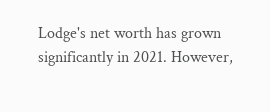Lodge's net worth has grown significantly in 2021. However,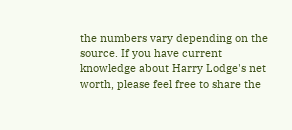the numbers vary depending on the source. If you have current knowledge about Harry Lodge's net worth, please feel free to share the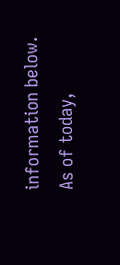information below.
As of today,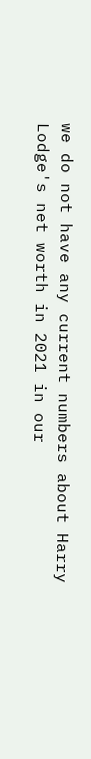we do not have any current numbers about Harry Lodge's net worth in 2021 in our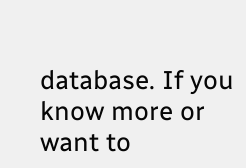database. If you know more or want to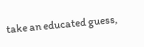take an educated guess,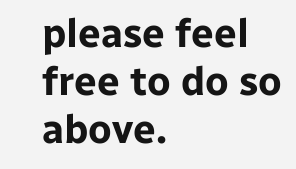please feel free to do so above.